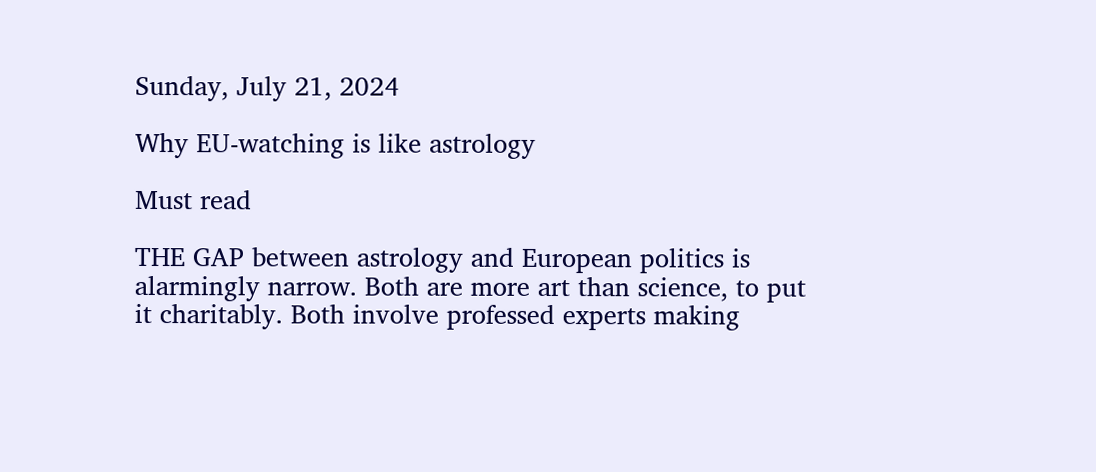Sunday, July 21, 2024

Why EU-watching is like astrology

Must read

THE GAP between astrology and European politics is alarmingly narrow. Both are more art than science, to put it charitably. Both involve professed experts making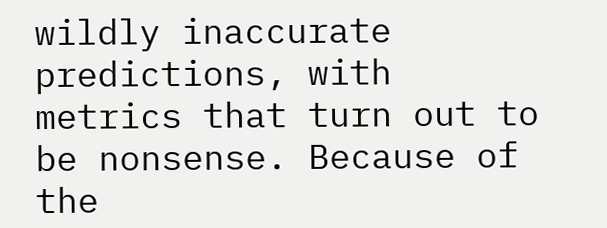wildly inaccurate predictions, with metrics that turn out to be nonsense. Because of the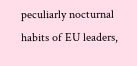peculiarly nocturnal habits of EU leaders,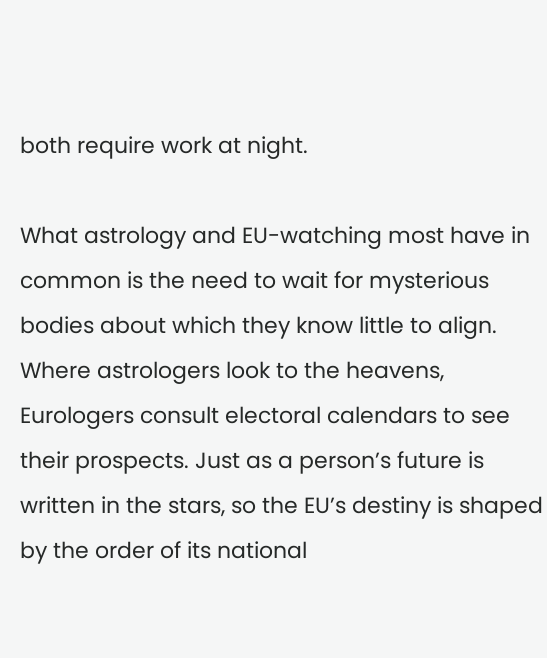both require work at night.

What astrology and EU-watching most have in common is the need to wait for mysterious bodies about which they know little to align. Where astrologers look to the heavens, Eurologers consult electoral calendars to see their prospects. Just as a person’s future is written in the stars, so the EU’s destiny is shaped by the order of its national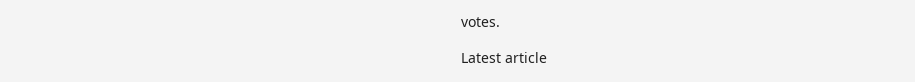votes.

Latest article